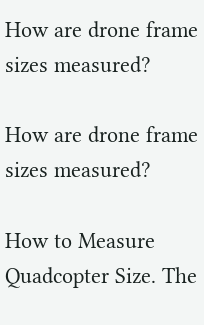How are drone frame sizes measured?

How are drone frame sizes measured?

How to Measure Quadcopter Size. The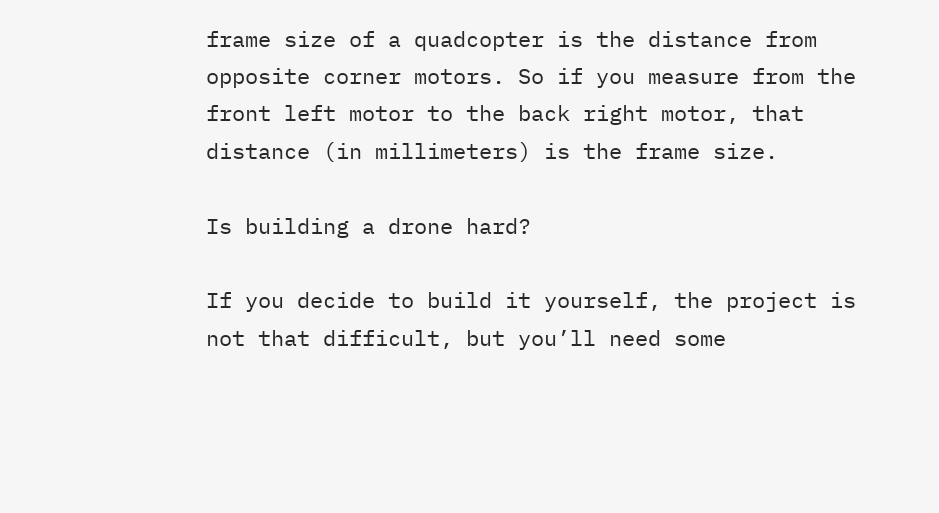frame size of a quadcopter is the distance from opposite corner motors. So if you measure from the front left motor to the back right motor, that distance (in millimeters) is the frame size.

Is building a drone hard?

If you decide to build it yourself, the project is not that difficult, but you’ll need some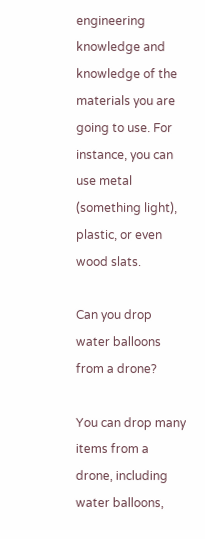engineering knowledge and knowledge of the materials you are going to use. For instance, you can use metal (something light), plastic, or even wood slats.

Can you drop water balloons from a drone?

You can drop many items from a drone, including water balloons,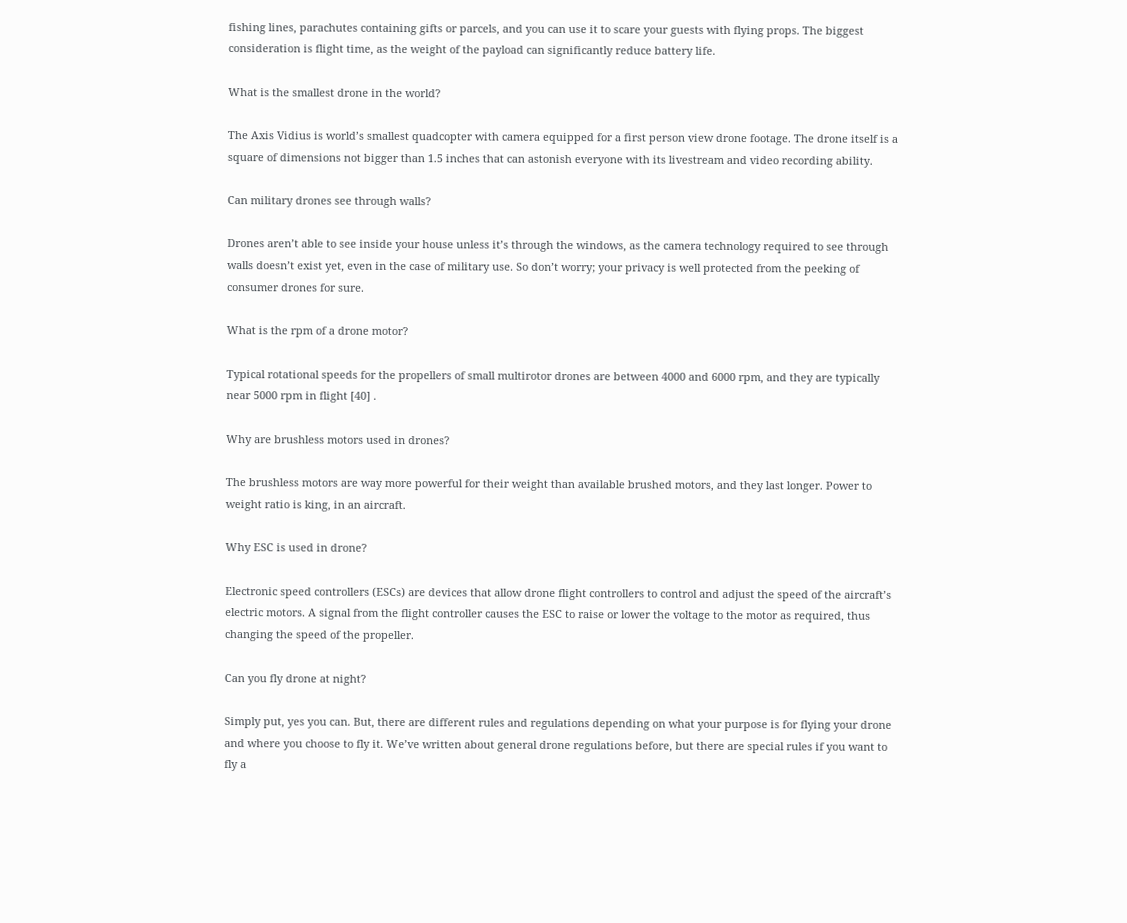fishing lines, parachutes containing gifts or parcels, and you can use it to scare your guests with flying props. The biggest consideration is flight time, as the weight of the payload can significantly reduce battery life.

What is the smallest drone in the world?

The Axis Vidius is world’s smallest quadcopter with camera equipped for a first person view drone footage. The drone itself is a square of dimensions not bigger than 1.5 inches that can astonish everyone with its livestream and video recording ability.

Can military drones see through walls?

Drones aren’t able to see inside your house unless it’s through the windows, as the camera technology required to see through walls doesn’t exist yet, even in the case of military use. So don’t worry; your privacy is well protected from the peeking of consumer drones for sure.

What is the rpm of a drone motor?

Typical rotational speeds for the propellers of small multirotor drones are between 4000 and 6000 rpm, and they are typically near 5000 rpm in flight [40] .

Why are brushless motors used in drones?

The brushless motors are way more powerful for their weight than available brushed motors, and they last longer. Power to weight ratio is king, in an aircraft.

Why ESC is used in drone?

Electronic speed controllers (ESCs) are devices that allow drone flight controllers to control and adjust the speed of the aircraft’s electric motors. A signal from the flight controller causes the ESC to raise or lower the voltage to the motor as required, thus changing the speed of the propeller.

Can you fly drone at night?

Simply put, yes you can. But, there are different rules and regulations depending on what your purpose is for flying your drone and where you choose to fly it. We’ve written about general drone regulations before, but there are special rules if you want to fly a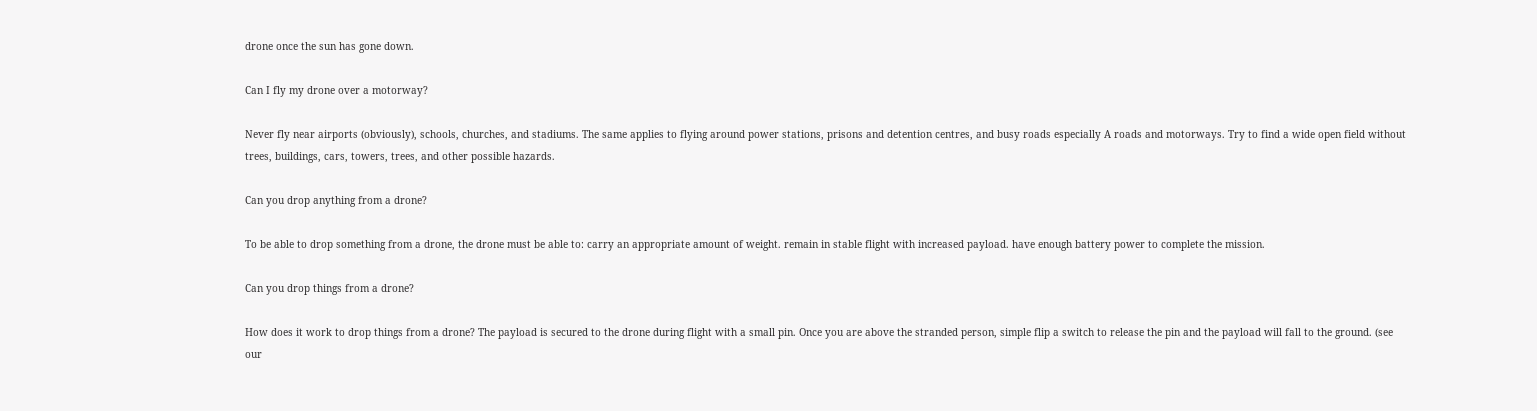drone once the sun has gone down.

Can I fly my drone over a motorway?

Never fly near airports (obviously), schools, churches, and stadiums. The same applies to flying around power stations, prisons and detention centres, and busy roads especially A roads and motorways. Try to find a wide open field without trees, buildings, cars, towers, trees, and other possible hazards.

Can you drop anything from a drone?

To be able to drop something from a drone, the drone must be able to: carry an appropriate amount of weight. remain in stable flight with increased payload. have enough battery power to complete the mission.

Can you drop things from a drone?

How does it work to drop things from a drone? The payload is secured to the drone during flight with a small pin. Once you are above the stranded person, simple flip a switch to release the pin and the payload will fall to the ground. (see our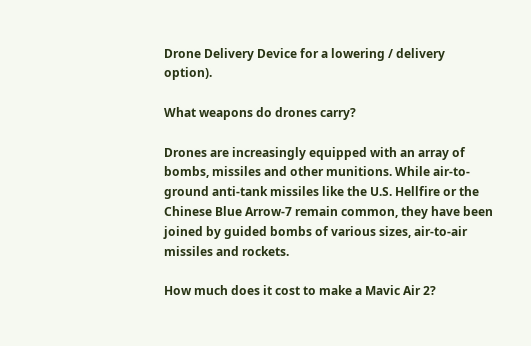Drone Delivery Device for a lowering / delivery option).

What weapons do drones carry?

Drones are increasingly equipped with an array of bombs, missiles and other munitions. While air-to-ground anti-tank missiles like the U.S. Hellfire or the Chinese Blue Arrow-7 remain common, they have been joined by guided bombs of various sizes, air-to-air missiles and rockets.

How much does it cost to make a Mavic Air 2?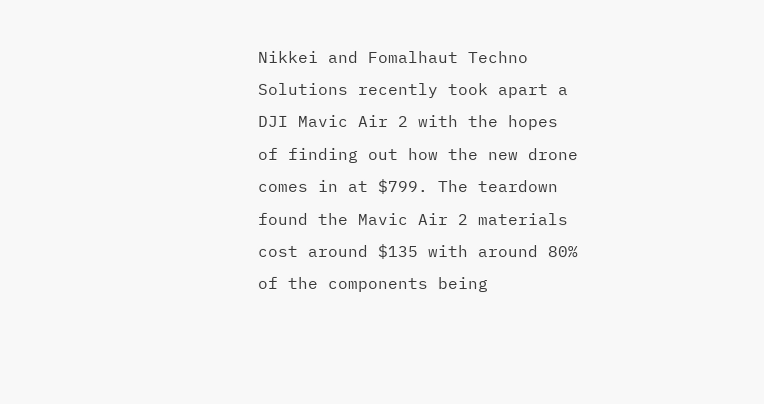Nikkei and Fomalhaut Techno Solutions recently took apart a DJI Mavic Air 2 with the hopes of finding out how the new drone comes in at $799. The teardown found the Mavic Air 2 materials cost around $135 with around 80% of the components being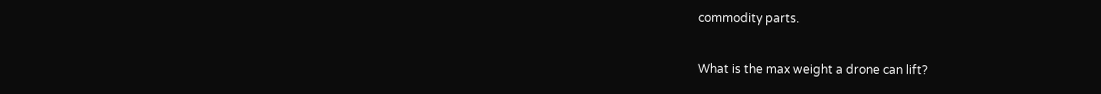commodity parts.

What is the max weight a drone can lift?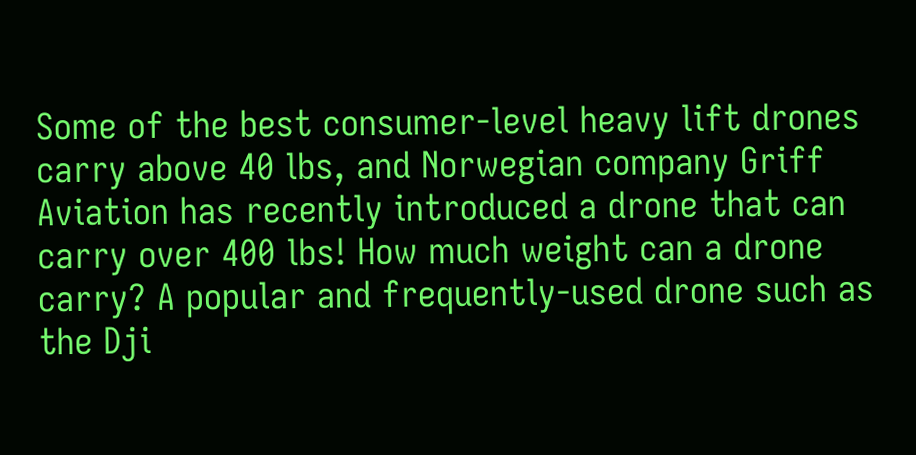Some of the best consumer-level heavy lift drones carry above 40 lbs, and Norwegian company Griff Aviation has recently introduced a drone that can carry over 400 lbs! How much weight can a drone carry? A popular and frequently-used drone such as the Dji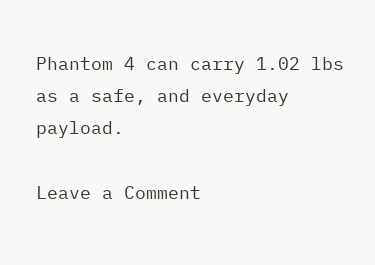Phantom 4 can carry 1.02 lbs as a safe, and everyday payload.

Leave a Comment